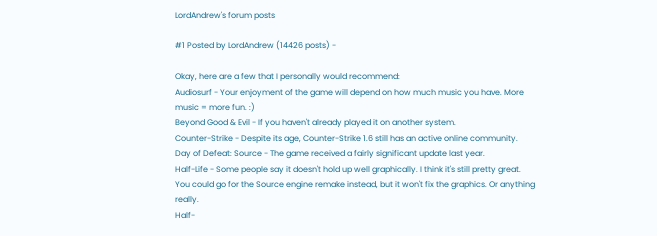LordAndrew's forum posts

#1 Posted by LordAndrew (14426 posts) -

Okay, here are a few that I personally would recommend:
Audiosurf - Your enjoyment of the game will depend on how much music you have. More music = more fun. :)
Beyond Good & Evil - If you haven't already played it on another system.
Counter-Strike - Despite its age, Counter-Strike 1.6 still has an active online community.
Day of Defeat: Source - The game received a fairly significant update last year.
Half-Life - Some people say it doesn't hold up well graphically. I think it's still pretty great. You could go for the Source engine remake instead, but it won't fix the graphics. Or anything really.
Half-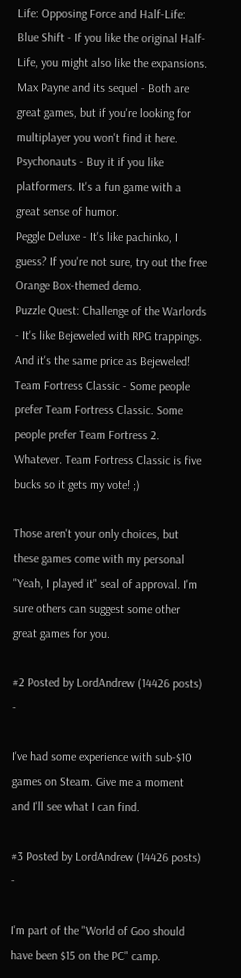Life: Opposing Force and Half-Life: Blue Shift - If you like the original Half-Life, you might also like the expansions.
Max Payne and its sequel - Both are great games, but if you're looking for multiplayer you won't find it here.
Psychonauts - Buy it if you like platformers. It's a fun game with a great sense of humor.
Peggle Deluxe - It's like pachinko, I guess? If you're not sure, try out the free Orange Box-themed demo.
Puzzle Quest: Challenge of the Warlords - It's like Bejeweled with RPG trappings. And it's the same price as Bejeweled!
Team Fortress Classic - Some people prefer Team Fortress Classic. Some people prefer Team Fortress 2. Whatever. Team Fortress Classic is five bucks so it gets my vote! ;)

Those aren't your only choices, but these games come with my personal "Yeah, I played it" seal of approval. I'm sure others can suggest some other great games for you.

#2 Posted by LordAndrew (14426 posts) -

I've had some experience with sub-$10 games on Steam. Give me a moment and I'll see what I can find.

#3 Posted by LordAndrew (14426 posts) -

I'm part of the "World of Goo should have been $15 on the PC" camp.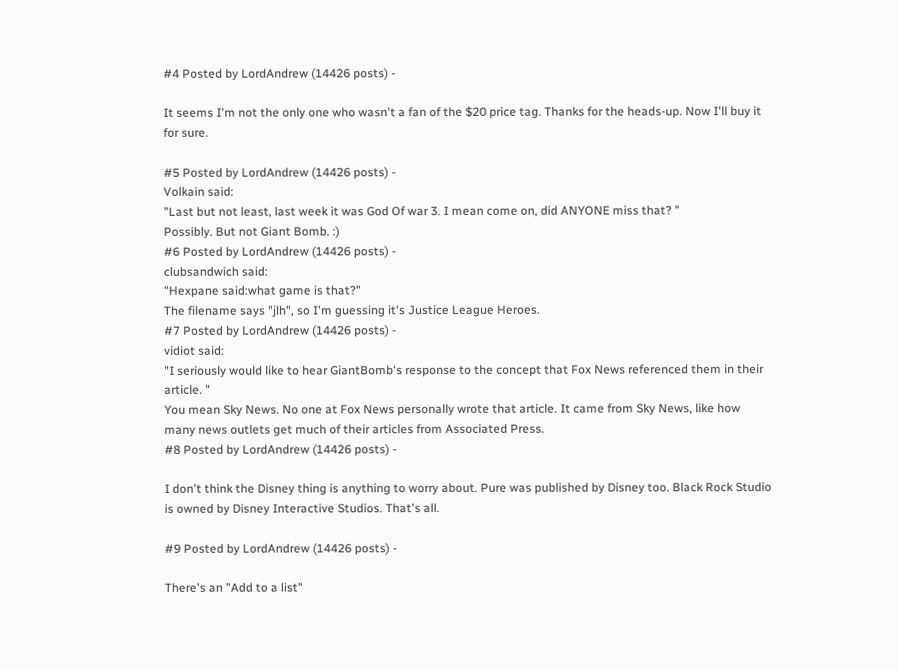#4 Posted by LordAndrew (14426 posts) -

It seems I'm not the only one who wasn't a fan of the $20 price tag. Thanks for the heads-up. Now I'll buy it for sure.

#5 Posted by LordAndrew (14426 posts) -
Volkain said:
"Last but not least, last week it was God Of war 3. I mean come on, did ANYONE miss that? "
Possibly. But not Giant Bomb. :)
#6 Posted by LordAndrew (14426 posts) -
clubsandwich said:
"Hexpane said:what game is that?"
The filename says "jlh", so I'm guessing it's Justice League Heroes.
#7 Posted by LordAndrew (14426 posts) -
vidiot said:
"I seriously would like to hear GiantBomb's response to the concept that Fox News referenced them in their article. "
You mean Sky News. No one at Fox News personally wrote that article. It came from Sky News, like how many news outlets get much of their articles from Associated Press.
#8 Posted by LordAndrew (14426 posts) -

I don't think the Disney thing is anything to worry about. Pure was published by Disney too. Black Rock Studio is owned by Disney Interactive Studios. That's all.

#9 Posted by LordAndrew (14426 posts) -

There's an "Add to a list"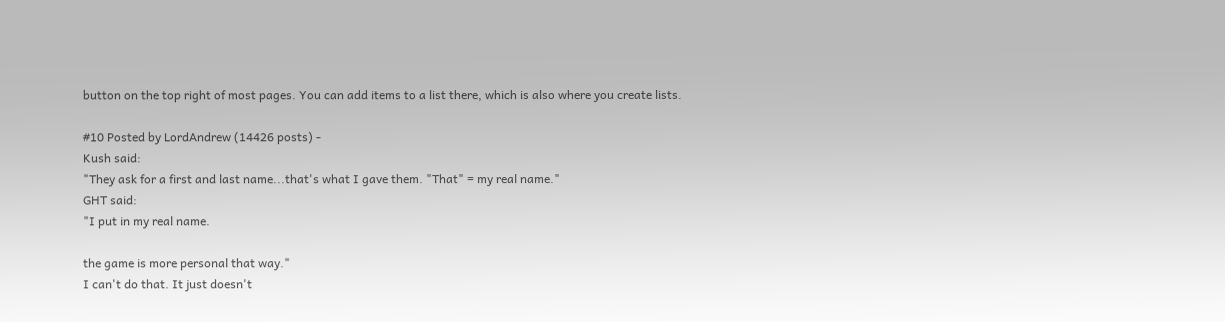button on the top right of most pages. You can add items to a list there, which is also where you create lists.

#10 Posted by LordAndrew (14426 posts) -
Kush said:
"They ask for a first and last name...that's what I gave them. "That" = my real name."
GHT said:
"I put in my real name.

the game is more personal that way."
I can't do that. It just doesn't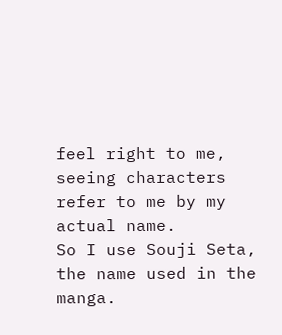feel right to me, seeing characters refer to me by my actual name.
So I use Souji Seta, the name used in the manga.